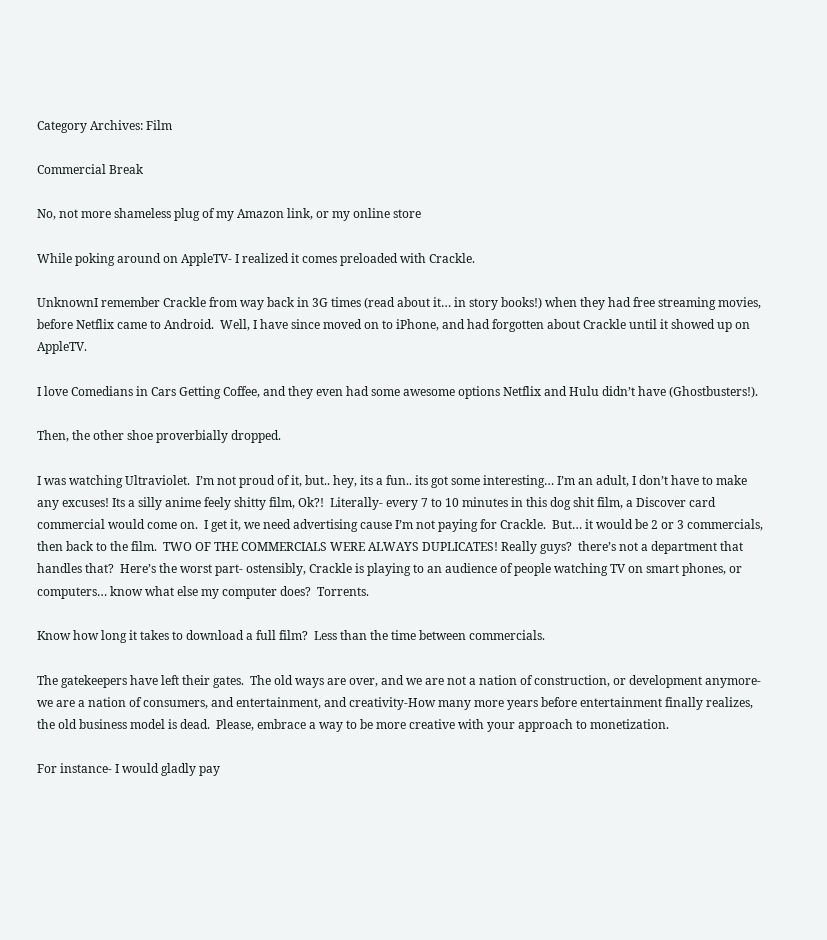Category Archives: Film

Commercial Break

No, not more shameless plug of my Amazon link, or my online store

While poking around on AppleTV- I realized it comes preloaded with Crackle.

UnknownI remember Crackle from way back in 3G times (read about it… in story books!) when they had free streaming movies, before Netflix came to Android.  Well, I have since moved on to iPhone, and had forgotten about Crackle until it showed up on AppleTV.

I love Comedians in Cars Getting Coffee, and they even had some awesome options Netflix and Hulu didn’t have (Ghostbusters!).

Then, the other shoe proverbially dropped.

I was watching Ultraviolet.  I’m not proud of it, but.. hey, its a fun.. its got some interesting… I’m an adult, I don’t have to make any excuses! Its a silly anime feely shitty film, Ok?!  Literally- every 7 to 10 minutes in this dog shit film, a Discover card commercial would come on.  I get it, we need advertising cause I’m not paying for Crackle.  But… it would be 2 or 3 commercials, then back to the film.  TWO OF THE COMMERCIALS WERE ALWAYS DUPLICATES! Really guys?  there’s not a department that handles that?  Here’s the worst part- ostensibly, Crackle is playing to an audience of people watching TV on smart phones, or computers… know what else my computer does?  Torrents.

Know how long it takes to download a full film?  Less than the time between commercials.

The gatekeepers have left their gates.  The old ways are over, and we are not a nation of construction, or development anymore- we are a nation of consumers, and entertainment, and creativity-How many more years before entertainment finally realizes, the old business model is dead.  Please, embrace a way to be more creative with your approach to monetization.

For instance- I would gladly pay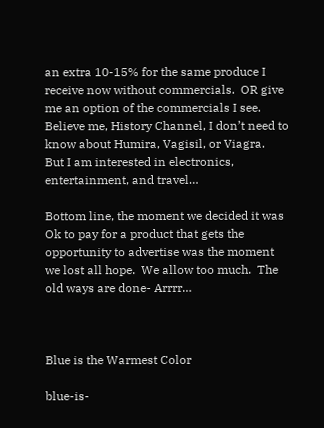an extra 10-15% for the same produce I receive now without commercials.  OR give me an option of the commercials I see.  Believe me, History Channel, I don’t need to know about Humira, Vagisil, or Viagra.  But I am interested in electronics, entertainment, and travel…

Bottom line, the moment we decided it was Ok to pay for a product that gets the opportunity to advertise was the moment we lost all hope.  We allow too much.  The old ways are done- Arrrr…



Blue is the Warmest Color

blue-is-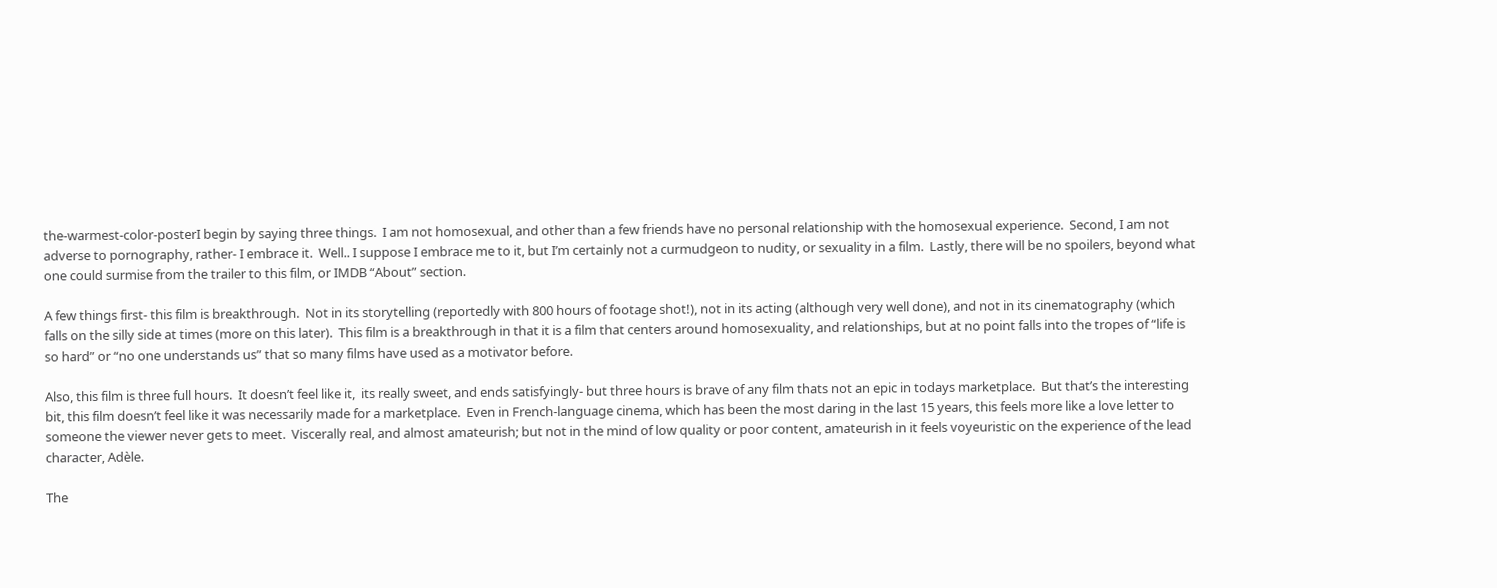the-warmest-color-posterI begin by saying three things.  I am not homosexual, and other than a few friends have no personal relationship with the homosexual experience.  Second, I am not adverse to pornography, rather- I embrace it.  Well.. I suppose I embrace me to it, but I’m certainly not a curmudgeon to nudity, or sexuality in a film.  Lastly, there will be no spoilers, beyond what one could surmise from the trailer to this film, or IMDB “About” section.

A few things first- this film is breakthrough.  Not in its storytelling (reportedly with 800 hours of footage shot!), not in its acting (although very well done), and not in its cinematography (which falls on the silly side at times (more on this later).  This film is a breakthrough in that it is a film that centers around homosexuality, and relationships, but at no point falls into the tropes of “life is so hard” or “no one understands us” that so many films have used as a motivator before.

Also, this film is three full hours.  It doesn’t feel like it,  its really sweet, and ends satisfyingly- but three hours is brave of any film thats not an epic in todays marketplace.  But that’s the interesting bit, this film doesn’t feel like it was necessarily made for a marketplace.  Even in French-language cinema, which has been the most daring in the last 15 years, this feels more like a love letter to someone the viewer never gets to meet.  Viscerally real, and almost amateurish; but not in the mind of low quality or poor content, amateurish in it feels voyeuristic on the experience of the lead character, Adèle.

The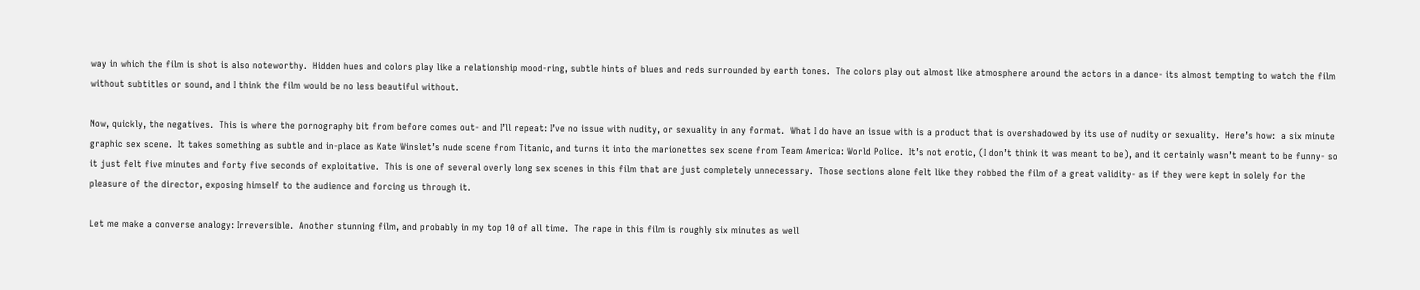way in which the film is shot is also noteworthy.  Hidden hues and colors play like a relationship mood-ring, subtle hints of blues and reds surrounded by earth tones.  The colors play out almost like atmosphere around the actors in a dance- its almost tempting to watch the film without subtitles or sound, and I think the film would be no less beautiful without.

Now, quickly, the negatives.  This is where the pornography bit from before comes out- and I’ll repeat: I’ve no issue with nudity, or sexuality in any format.  What I do have an issue with is a product that is overshadowed by its use of nudity or sexuality.  Here’s how:  a six minute graphic sex scene.  It takes something as subtle and in-place as Kate Winslet’s nude scene from Titanic, and turns it into the marionettes sex scene from Team America: World Police.  It’s not erotic, (I don’t think it was meant to be), and it certainly wasn’t meant to be funny- so it just felt five minutes and forty five seconds of exploitative.  This is one of several overly long sex scenes in this film that are just completely unnecessary.  Those sections alone felt like they robbed the film of a great validity- as if they were kept in solely for the pleasure of the director, exposing himself to the audience and forcing us through it.

Let me make a converse analogy: Irreversible.  Another stunning film, and probably in my top 10 of all time.  The rape in this film is roughly six minutes as well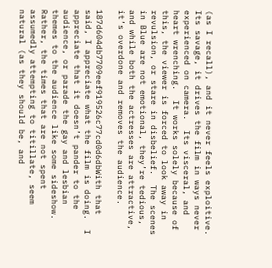(as I recall), and it never feels exploitive.  Its savage, it drives the film in ways never experienced on camera.  Its visceral, and heart wrenching.  It works solely because of this, the viewer is forced to look away in revulsion, or stare in disbelief.  The scenes in Blue are not emotional, they’re tedious, and while both the actresses are attractive, it’s overdone and removes the audience.

187d604db7709eef919526c77cd0d6dbWith that said, I appreciate what the film is doing.  I appreciate that it doesn’t pander to the audience, or parade the gay and lesbian themes to the audience like some sideshow.  Rather, the times that are not spent assumedly attempting to titillate, seem natural (as they should be, and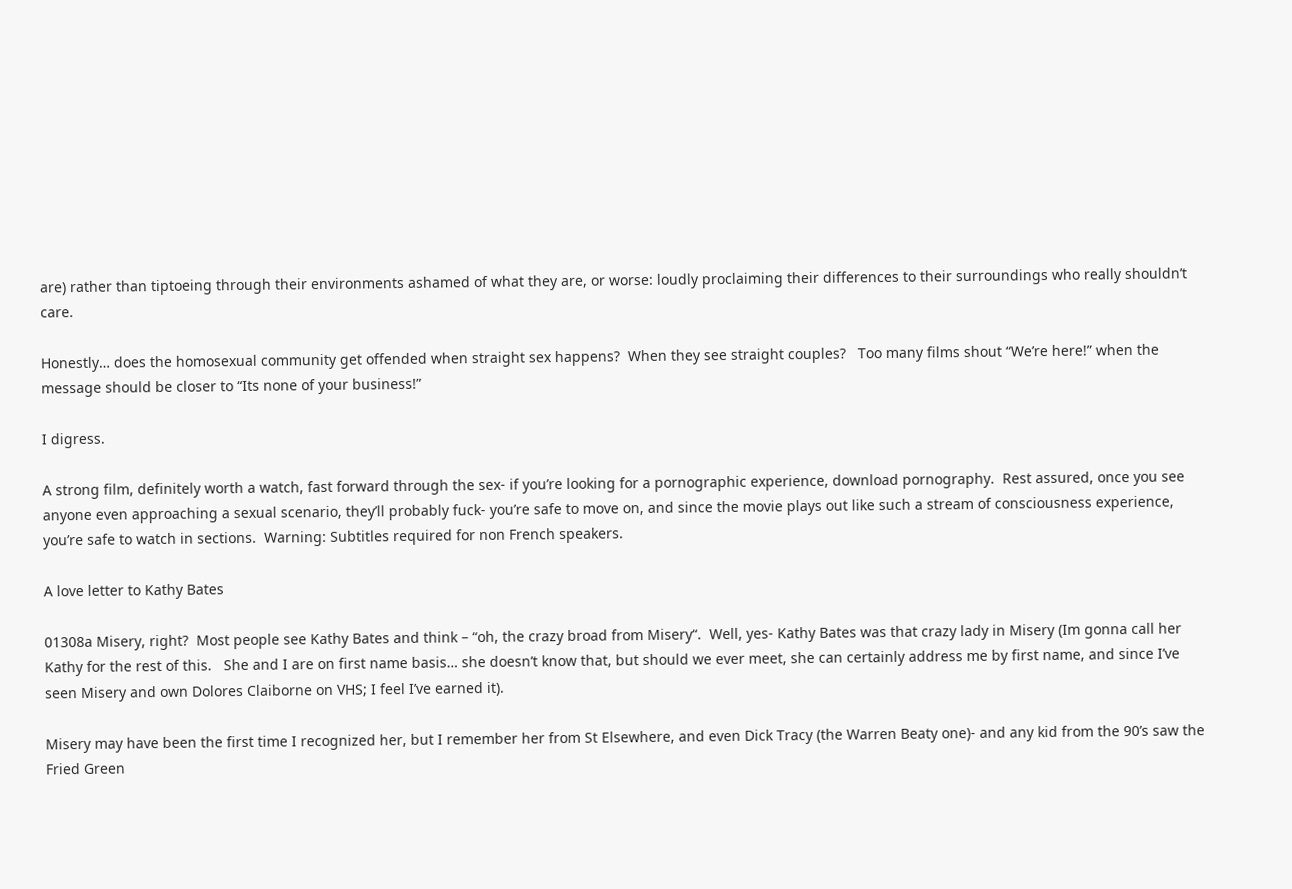are) rather than tiptoeing through their environments ashamed of what they are, or worse: loudly proclaiming their differences to their surroundings who really shouldn’t care.

Honestly… does the homosexual community get offended when straight sex happens?  When they see straight couples?   Too many films shout “We’re here!” when the message should be closer to “Its none of your business!”

I digress.

A strong film, definitely worth a watch, fast forward through the sex- if you’re looking for a pornographic experience, download pornography.  Rest assured, once you see anyone even approaching a sexual scenario, they’ll probably fuck- you’re safe to move on, and since the movie plays out like such a stream of consciousness experience, you’re safe to watch in sections.  Warning: Subtitles required for non French speakers.

A love letter to Kathy Bates

01308a Misery, right?  Most people see Kathy Bates and think – “oh, the crazy broad from Misery“.  Well, yes- Kathy Bates was that crazy lady in Misery (Im gonna call her Kathy for the rest of this.   She and I are on first name basis… she doesn’t know that, but should we ever meet, she can certainly address me by first name, and since I’ve seen Misery and own Dolores Claiborne on VHS; I feel I’ve earned it).

Misery may have been the first time I recognized her, but I remember her from St Elsewhere, and even Dick Tracy (the Warren Beaty one)- and any kid from the 90’s saw the Fried Green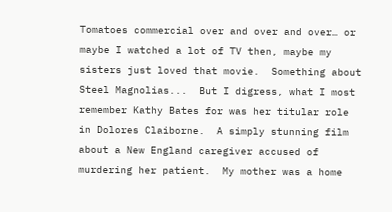Tomatoes commercial over and over and over… or maybe I watched a lot of TV then, maybe my sisters just loved that movie.  Something about Steel Magnolias...  But I digress, what I most remember Kathy Bates for was her titular role in Dolores Claiborne.  A simply stunning film about a New England caregiver accused of murdering her patient.  My mother was a home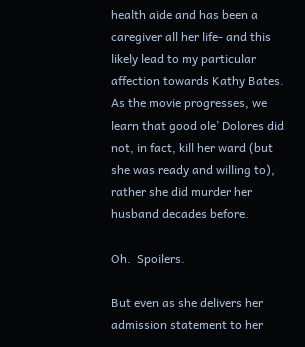health aide and has been a caregiver all her life- and this likely lead to my particular affection towards Kathy Bates.  As the movie progresses, we learn that good ole’ Dolores did not, in fact, kill her ward (but she was ready and willing to), rather she did murder her husband decades before.

Oh.  Spoilers.

But even as she delivers her admission statement to her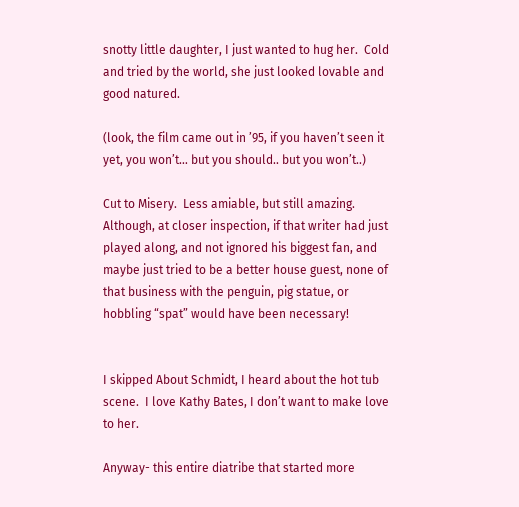snotty little daughter, I just wanted to hug her.  Cold and tried by the world, she just looked lovable and good natured.

(look, the film came out in ’95, if you haven’t seen it yet, you won’t… but you should.. but you won’t..)

Cut to Misery.  Less amiable, but still amazing.  Although, at closer inspection, if that writer had just played along, and not ignored his biggest fan, and maybe just tried to be a better house guest, none of that business with the penguin, pig statue, or hobbling “spat” would have been necessary!


I skipped About Schmidt, I heard about the hot tub scene.  I love Kathy Bates, I don’t want to make love to her.

Anyway- this entire diatribe that started more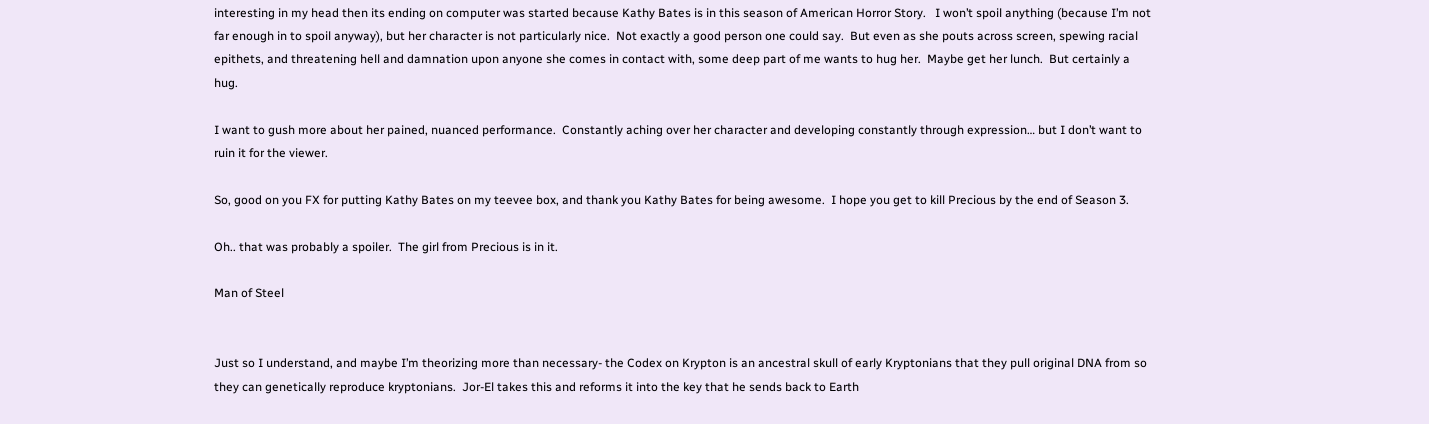interesting in my head then its ending on computer was started because Kathy Bates is in this season of American Horror Story.   I won’t spoil anything (because I’m not far enough in to spoil anyway), but her character is not particularly nice.  Not exactly a good person one could say.  But even as she pouts across screen, spewing racial epithets, and threatening hell and damnation upon anyone she comes in contact with, some deep part of me wants to hug her.  Maybe get her lunch.  But certainly a hug.

I want to gush more about her pained, nuanced performance.  Constantly aching over her character and developing constantly through expression… but I don’t want to ruin it for the viewer.

So, good on you FX for putting Kathy Bates on my teevee box, and thank you Kathy Bates for being awesome.  I hope you get to kill Precious by the end of Season 3.

Oh.. that was probably a spoiler.  The girl from Precious is in it.

Man of Steel


Just so I understand, and maybe I’m theorizing more than necessary- the Codex on Krypton is an ancestral skull of early Kryptonians that they pull original DNA from so they can genetically reproduce kryptonians.  Jor-El takes this and reforms it into the key that he sends back to Earth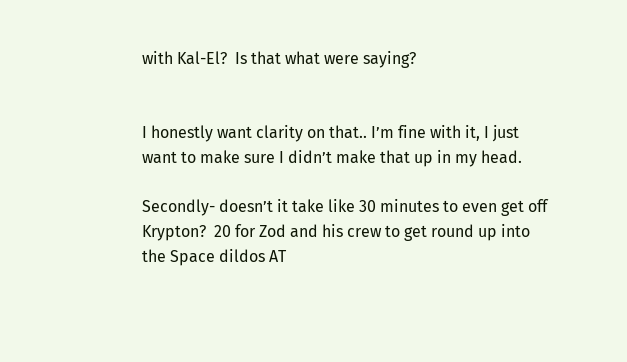with Kal-El?  Is that what were saying?


I honestly want clarity on that.. I’m fine with it, I just want to make sure I didn’t make that up in my head.

Secondly- doesn’t it take like 30 minutes to even get off Krypton?  20 for Zod and his crew to get round up into the Space dildos AT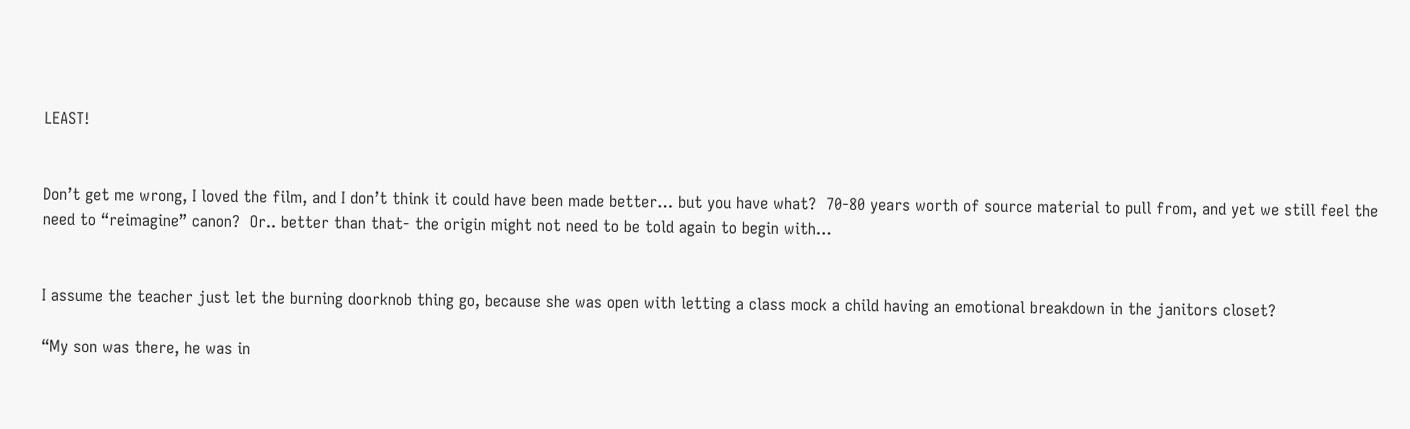LEAST!


Don’t get me wrong, I loved the film, and I don’t think it could have been made better… but you have what?  70-80 years worth of source material to pull from, and yet we still feel the need to “reimagine” canon?  Or.. better than that- the origin might not need to be told again to begin with…


I assume the teacher just let the burning doorknob thing go, because she was open with letting a class mock a child having an emotional breakdown in the janitors closet?

“My son was there, he was in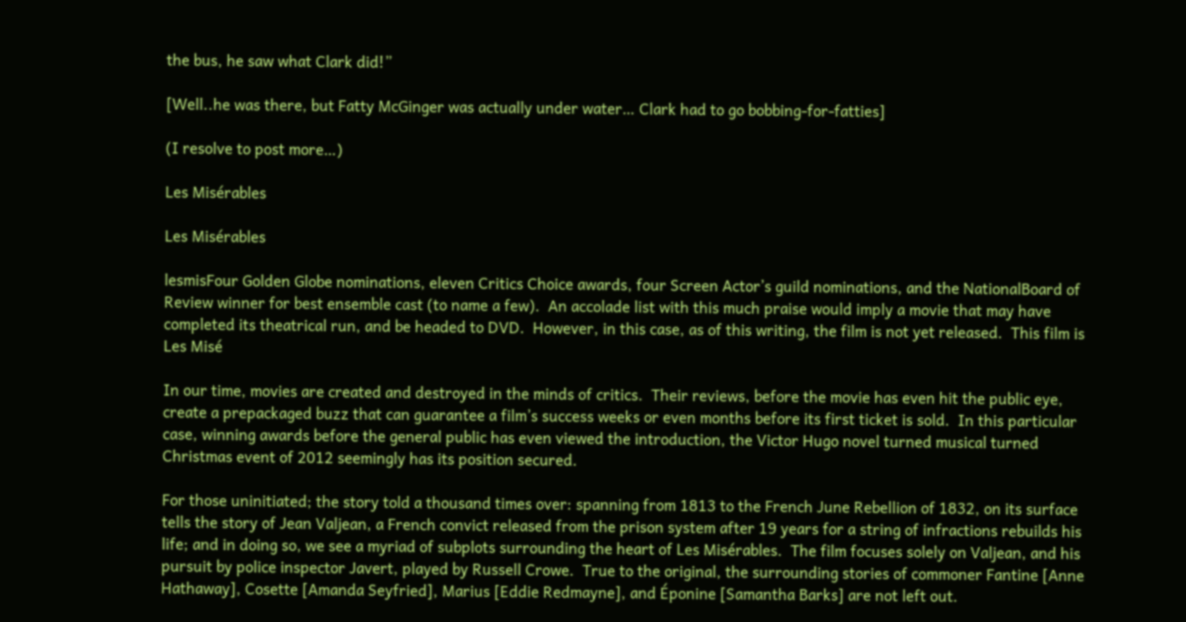the bus, he saw what Clark did!”

[Well..he was there, but Fatty McGinger was actually under water… Clark had to go bobbing-for-fatties]

(I resolve to post more…)

Les Misérables

Les Misérables

lesmisFour Golden Globe nominations, eleven Critics Choice awards, four Screen Actor’s guild nominations, and the NationalBoard of Review winner for best ensemble cast (to name a few).  An accolade list with this much praise would imply a movie that may have completed its theatrical run, and be headed to DVD.  However, in this case, as of this writing, the film is not yet released.  This film is Les Misé

In our time, movies are created and destroyed in the minds of critics.  Their reviews, before the movie has even hit the public eye, create a prepackaged buzz that can guarantee a film’s success weeks or even months before its first ticket is sold.  In this particular case, winning awards before the general public has even viewed the introduction, the Victor Hugo novel turned musical turned Christmas event of 2012 seemingly has its position secured.

For those uninitiated; the story told a thousand times over: spanning from 1813 to the French June Rebellion of 1832, on its surface tells the story of Jean Valjean, a French convict released from the prison system after 19 years for a string of infractions rebuilds his life; and in doing so, we see a myriad of subplots surrounding the heart of Les Misérables.  The film focuses solely on Valjean, and his pursuit by police inspector Javert, played by Russell Crowe.  True to the original, the surrounding stories of commoner Fantine [Anne Hathaway], Cosette [Amanda Seyfried], Marius [Eddie Redmayne], and Éponine [Samantha Barks] are not left out.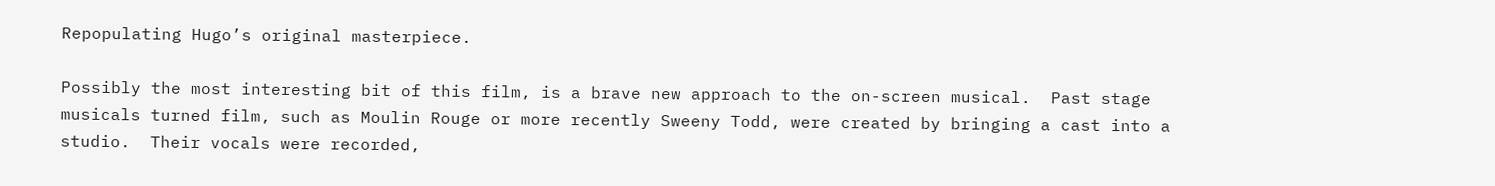Repopulating Hugo’s original masterpiece.

Possibly the most interesting bit of this film, is a brave new approach to the on-screen musical.  Past stage musicals turned film, such as Moulin Rouge or more recently Sweeny Todd, were created by bringing a cast into a studio.  Their vocals were recorded,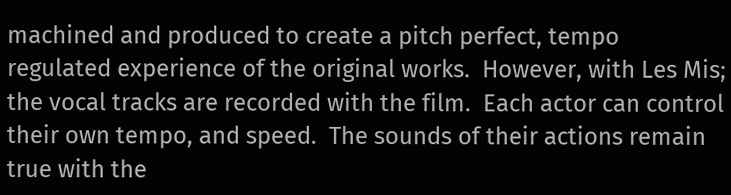machined and produced to create a pitch perfect, tempo regulated experience of the original works.  However, with Les Mis; the vocal tracks are recorded with the film.  Each actor can control their own tempo, and speed.  The sounds of their actions remain true with the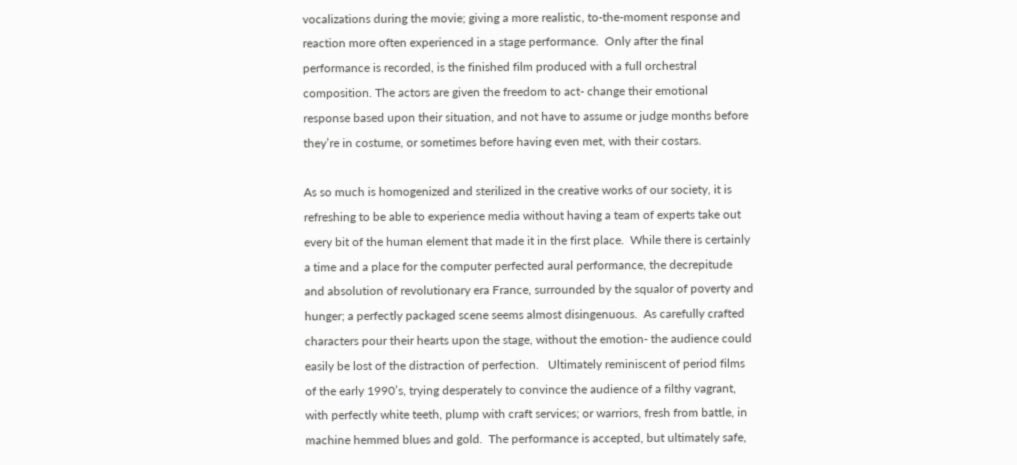vocalizations during the movie; giving a more realistic, to-the-moment response and reaction more often experienced in a stage performance.  Only after the final performance is recorded, is the finished film produced with a full orchestral composition. The actors are given the freedom to act- change their emotional response based upon their situation, and not have to assume or judge months before they’re in costume, or sometimes before having even met, with their costars.

As so much is homogenized and sterilized in the creative works of our society, it is refreshing to be able to experience media without having a team of experts take out every bit of the human element that made it in the first place.  While there is certainly a time and a place for the computer perfected aural performance, the decrepitude and absolution of revolutionary era France, surrounded by the squalor of poverty and hunger; a perfectly packaged scene seems almost disingenuous.  As carefully crafted characters pour their hearts upon the stage, without the emotion- the audience could easily be lost of the distraction of perfection.   Ultimately reminiscent of period films of the early 1990’s, trying desperately to convince the audience of a filthy vagrant, with perfectly white teeth, plump with craft services; or warriors, fresh from battle, in machine hemmed blues and gold.  The performance is accepted, but ultimately safe,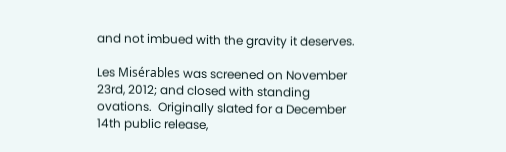and not imbued with the gravity it deserves.

Les Misérables was screened on November 23rd, 2012; and closed with standing ovations.  Originally slated for a December 14th public release,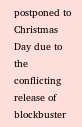postponed to Christmas Day due to the conflicting release of blockbuster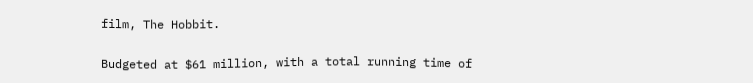film, The Hobbit.

Budgeted at $61 million, with a total running time of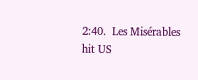2:40.  Les Misérables hit US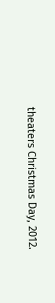theaters Christmas Day, 2012.